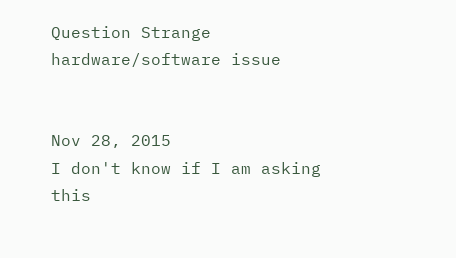Question Strange hardware/software issue


Nov 28, 2015
I don't know if I am asking this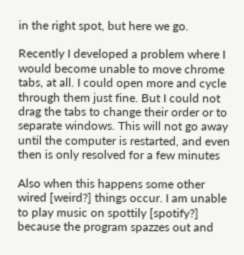in the right spot, but here we go.

Recently I developed a problem where I would become unable to move chrome tabs, at all. I could open more and cycle through them just fine. But I could not drag the tabs to change their order or to separate windows. This will not go away until the computer is restarted, and even then is only resolved for a few minutes

Also when this happens some other wired [weird?] things occur. I am unable to play music on spottily [spotify?] because the program spazzes out and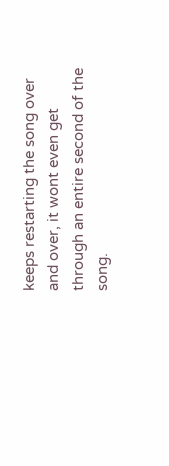keeps restarting the song over and over, it wont even get through an entire second of the song.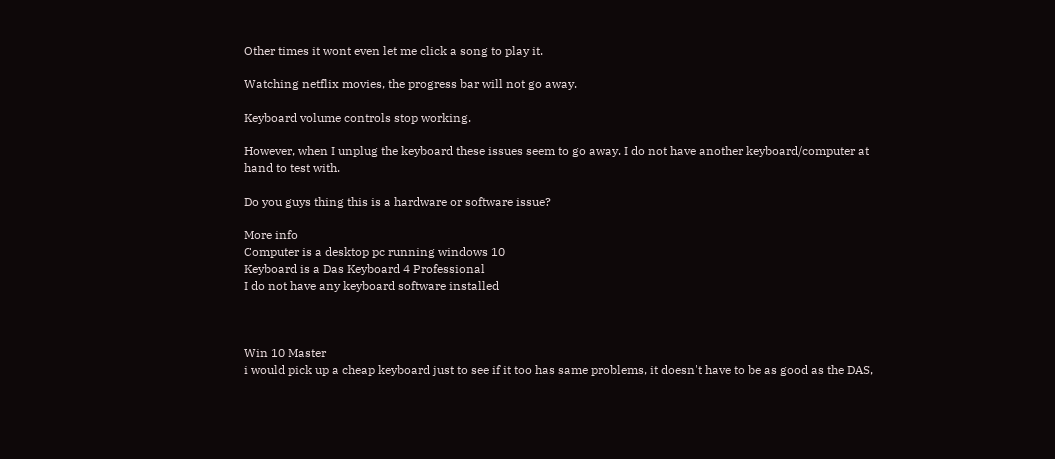Other times it wont even let me click a song to play it.

Watching netflix movies, the progress bar will not go away.

Keyboard volume controls stop working.

However, when I unplug the keyboard these issues seem to go away. I do not have another keyboard/computer at hand to test with.

Do you guys thing this is a hardware or software issue?

More info
Computer is a desktop pc running windows 10
Keyboard is a Das Keyboard 4 Professional
I do not have any keyboard software installed



Win 10 Master
i would pick up a cheap keyboard just to see if it too has same problems, it doesn't have to be as good as the DAS,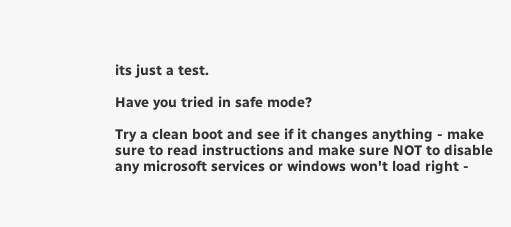its just a test.

Have you tried in safe mode?

Try a clean boot and see if it changes anything - make sure to read instructions and make sure NOT to disable any microsoft services or windows won't load right -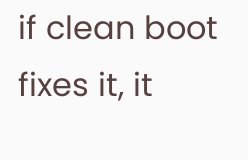if clean boot fixes it, it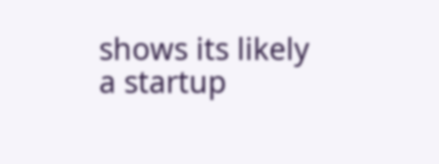shows its likely a startup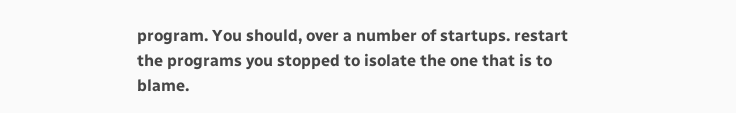program. You should, over a number of startups. restart the programs you stopped to isolate the one that is to blame.